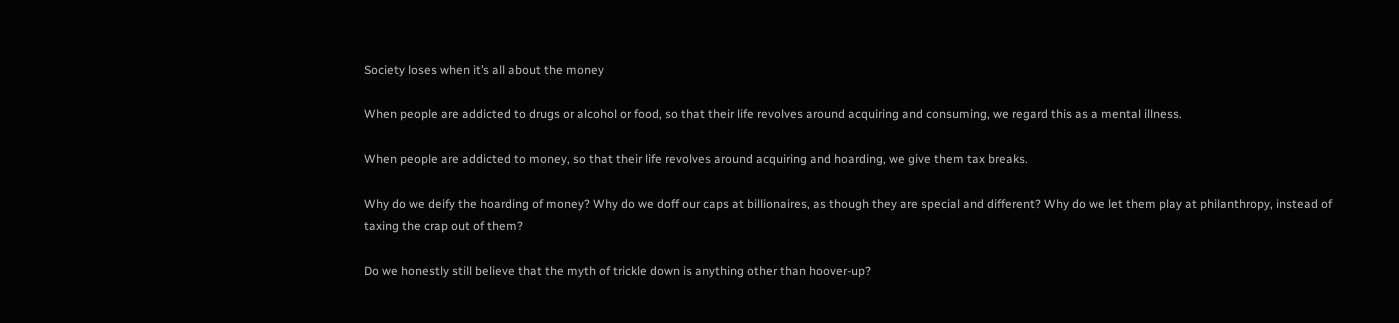Society loses when it’s all about the money

When people are addicted to drugs or alcohol or food, so that their life revolves around acquiring and consuming, we regard this as a mental illness.

When people are addicted to money, so that their life revolves around acquiring and hoarding, we give them tax breaks.

Why do we deify the hoarding of money? Why do we doff our caps at billionaires, as though they are special and different? Why do we let them play at philanthropy, instead of taxing the crap out of them?

Do we honestly still believe that the myth of trickle down is anything other than hoover-up?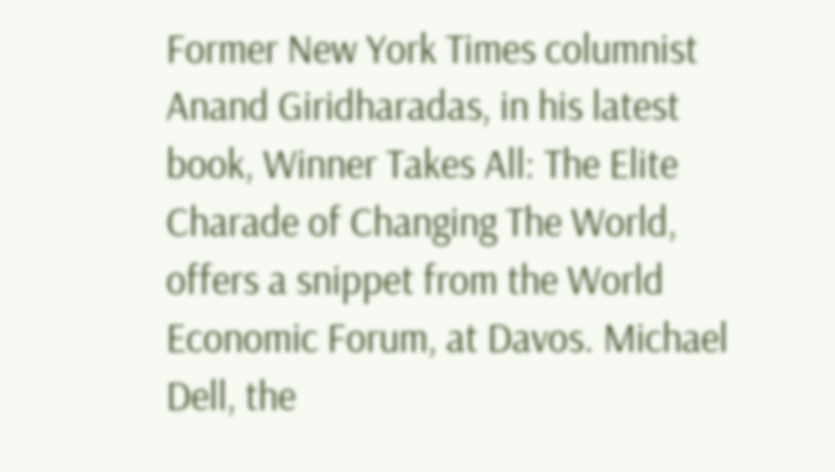Former New York Times columnist Anand Giridharadas, in his latest book, Winner Takes All: The Elite Charade of Changing The World, offers a snippet from the World Economic Forum, at Davos. Michael Dell, the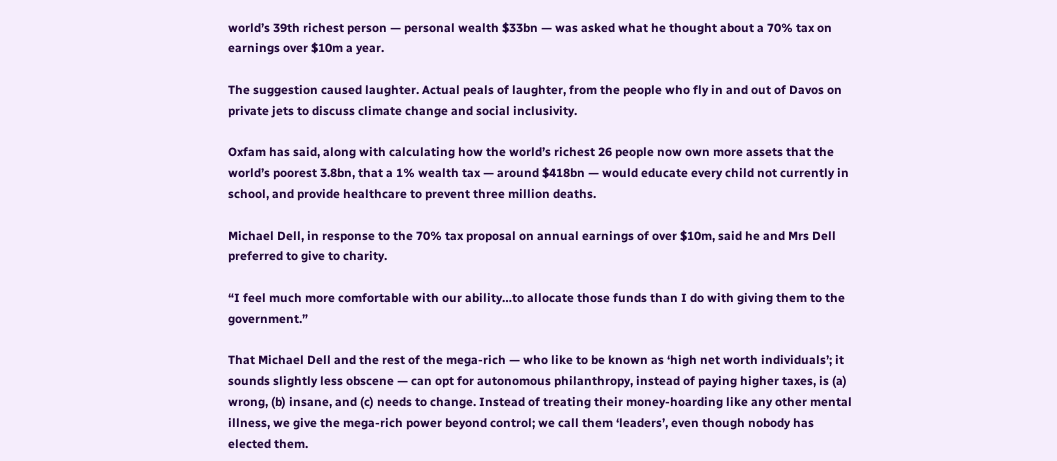world’s 39th richest person — personal wealth $33bn — was asked what he thought about a 70% tax on earnings over $10m a year.

The suggestion caused laughter. Actual peals of laughter, from the people who fly in and out of Davos on private jets to discuss climate change and social inclusivity.

Oxfam has said, along with calculating how the world’s richest 26 people now own more assets that the world’s poorest 3.8bn, that a 1% wealth tax — around $418bn — would educate every child not currently in school, and provide healthcare to prevent three million deaths.

Michael Dell, in response to the 70% tax proposal on annual earnings of over $10m, said he and Mrs Dell preferred to give to charity.

“I feel much more comfortable with our ability…to allocate those funds than I do with giving them to the government.”

That Michael Dell and the rest of the mega-rich — who like to be known as ‘high net worth individuals’; it sounds slightly less obscene — can opt for autonomous philanthropy, instead of paying higher taxes, is (a) wrong, (b) insane, and (c) needs to change. Instead of treating their money-hoarding like any other mental illness, we give the mega-rich power beyond control; we call them ‘leaders’, even though nobody has elected them.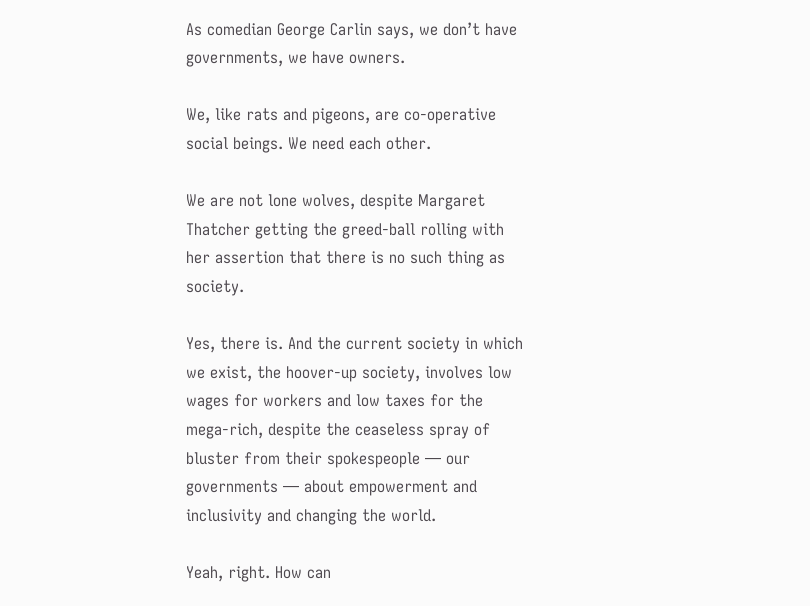As comedian George Carlin says, we don’t have governments, we have owners.

We, like rats and pigeons, are co-operative social beings. We need each other.

We are not lone wolves, despite Margaret Thatcher getting the greed-ball rolling with her assertion that there is no such thing as society.

Yes, there is. And the current society in which we exist, the hoover-up society, involves low wages for workers and low taxes for the mega-rich, despite the ceaseless spray of bluster from their spokespeople — our governments — about empowerment and inclusivity and changing the world.

Yeah, right. How can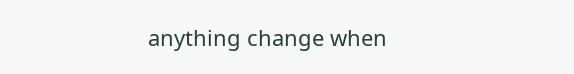anything change when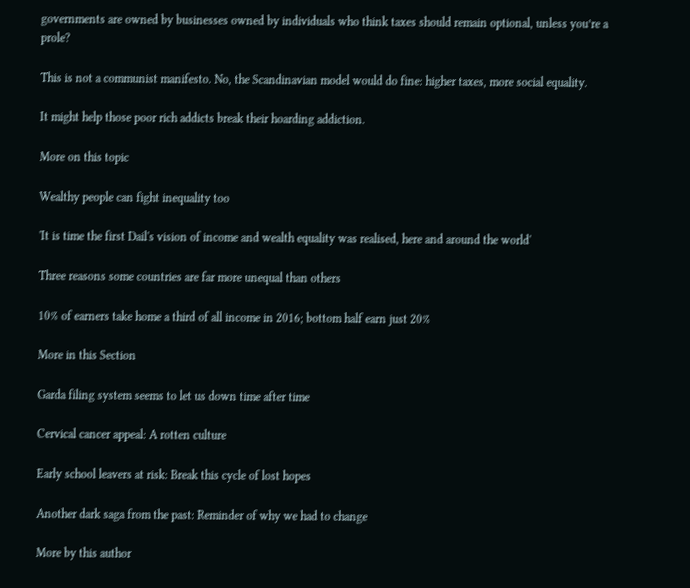governments are owned by businesses owned by individuals who think taxes should remain optional, unless you’re a prole?

This is not a communist manifesto. No, the Scandinavian model would do fine: higher taxes, more social equality.

It might help those poor rich addicts break their hoarding addiction.

More on this topic

Wealthy people can fight inequality too

'It is time the first Dail's vision of income and wealth equality was realised, here and around the world'

Three reasons some countries are far more unequal than others

10% of earners take home a third of all income in 2016; bottom half earn just 20%

More in this Section

Garda filing system seems to let us down time after time

Cervical cancer appeal: A rotten culture

Early school leavers at risk: Break this cycle of lost hopes

Another dark saga from the past: Reminder of why we had to change

More by this author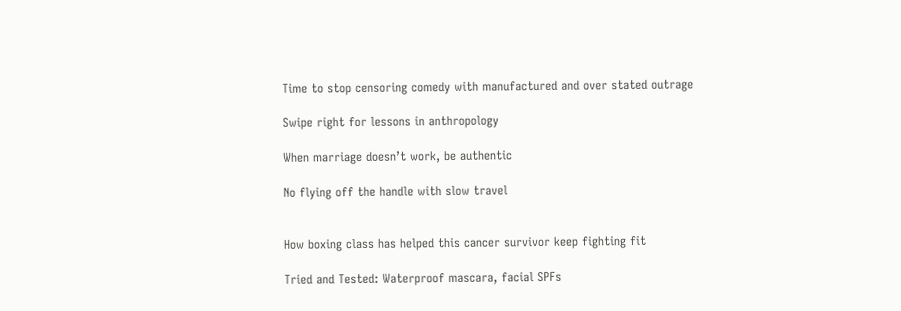Time to stop censoring comedy with manufactured and over stated outrage

Swipe right for lessons in anthropology

When marriage doesn’t work, be authentic

No flying off the handle with slow travel


How boxing class has helped this cancer survivor keep fighting fit

Tried and Tested: Waterproof mascara, facial SPFs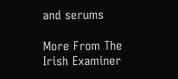and serums

More From The Irish Examiner